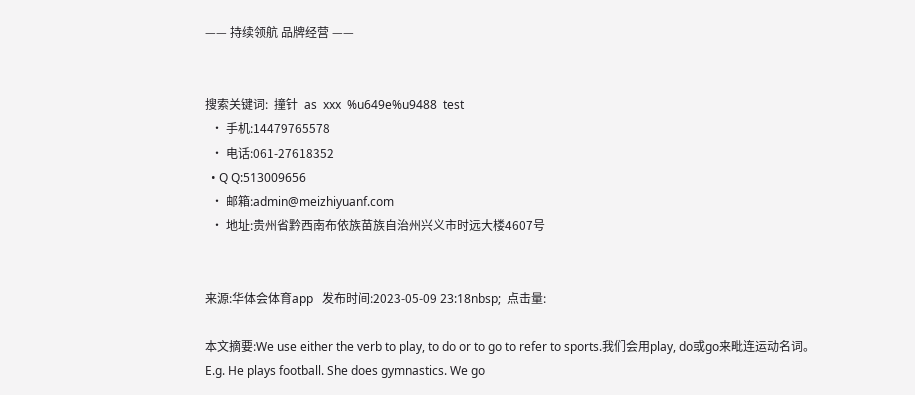—— 持续领航 品牌经营 ——


搜索关键词:  撞针  as  xxx  %u649e%u9488  test
  • 手机:14479765578
  • 电话:061-27618352
  • Q Q:513009656
  • 邮箱:admin@meizhiyuanf.com
  • 地址:贵州省黔西南布依族苗族自治州兴义市时远大楼4607号


来源:华体会体育app   发布时间:2023-05-09 23:18nbsp;  点击量:

本文摘要:We use either the verb to play, to do or to go to refer to sports.我们会用play, do或go来毗连运动名词。E.g. He plays football. She does gymnastics. We go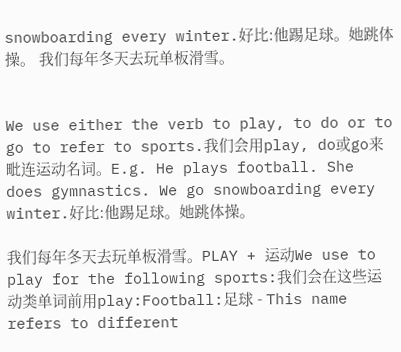snowboarding every winter.好比:他踢足球。她跳体操。 我们每年冬天去玩单板滑雪。


We use either the verb to play, to do or to go to refer to sports.我们会用play, do或go来毗连运动名词。E.g. He plays football. She does gymnastics. We go snowboarding every winter.好比:他踢足球。她跳体操。

我们每年冬天去玩单板滑雪。PLAY + 运动We use to play for the following sports:我们会在这些运动类单词前用play:Football:足球 - This name refers to different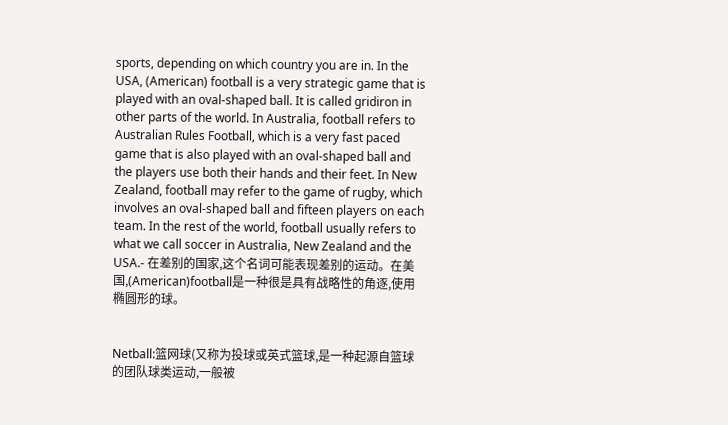sports, depending on which country you are in. In the USA, (American) football is a very strategic game that is played with an oval-shaped ball. It is called gridiron in other parts of the world. In Australia, football refers to Australian Rules Football, which is a very fast paced game that is also played with an oval-shaped ball and the players use both their hands and their feet. In New Zealand, football may refer to the game of rugby, which involves an oval-shaped ball and fifteen players on each team. In the rest of the world, football usually refers to what we call soccer in Australia, New Zealand and the USA.- 在差别的国家,这个名词可能表现差别的运动。在美国,(American)football是一种很是具有战略性的角逐,使用椭圆形的球。


Netball:篮网球(又称为投球或英式篮球,是一种起源自篮球的团队球类运动,一般被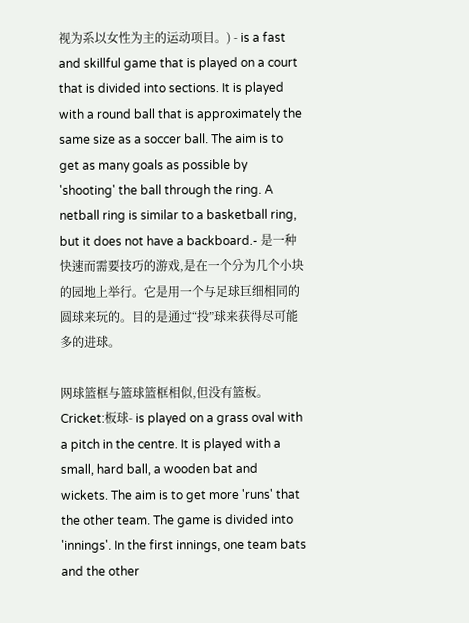视为系以女性为主的运动项目。) - is a fast and skillful game that is played on a court that is divided into sections. It is played with a round ball that is approximately the same size as a soccer ball. The aim is to get as many goals as possible by 'shooting' the ball through the ring. A netball ring is similar to a basketball ring, but it does not have a backboard.- 是一种快速而需要技巧的游戏,是在一个分为几个小块的园地上举行。它是用一个与足球巨细相同的圆球来玩的。目的是通过“投”球来获得尽可能多的进球。

网球篮框与篮球篮框相似,但没有篮板。Cricket:板球- is played on a grass oval with a pitch in the centre. It is played with a small, hard ball, a wooden bat and wickets. The aim is to get more 'runs' that the other team. The game is divided into 'innings'. In the first innings, one team bats and the other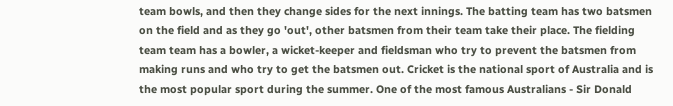team bowls, and then they change sides for the next innings. The batting team has two batsmen on the field and as they go 'out', other batsmen from their team take their place. The fielding team team has a bowler, a wicket-keeper and fieldsman who try to prevent the batsmen from making runs and who try to get the batsmen out. Cricket is the national sport of Australia and is the most popular sport during the summer. One of the most famous Australians - Sir Donald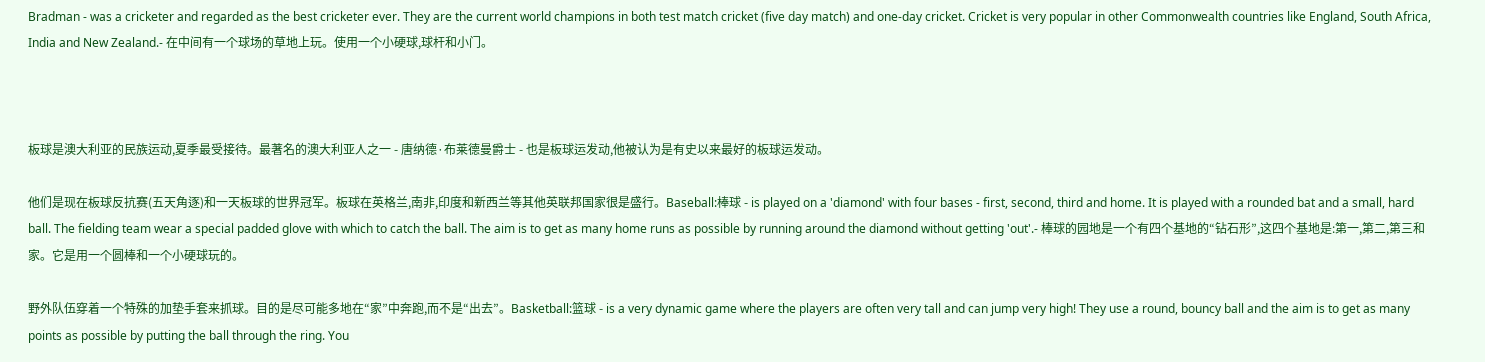Bradman - was a cricketer and regarded as the best cricketer ever. They are the current world champions in both test match cricket (five day match) and one-day cricket. Cricket is very popular in other Commonwealth countries like England, South Africa, India and New Zealand.- 在中间有一个球场的草地上玩。使用一个小硬球,球杆和小门。



板球是澳大利亚的民族运动,夏季最受接待。最著名的澳大利亚人之一 - 唐纳德·布莱德曼爵士 - 也是板球运发动,他被认为是有史以来最好的板球运发动。

他们是现在板球反抗赛(五天角逐)和一天板球的世界冠军。板球在英格兰,南非,印度和新西兰等其他英联邦国家很是盛行。Baseball:棒球 - is played on a 'diamond' with four bases - first, second, third and home. It is played with a rounded bat and a small, hard ball. The fielding team wear a special padded glove with which to catch the ball. The aim is to get as many home runs as possible by running around the diamond without getting 'out'.- 棒球的园地是一个有四个基地的“钻石形”,这四个基地是:第一,第二,第三和家。它是用一个圆棒和一个小硬球玩的。

野外队伍穿着一个特殊的加垫手套来抓球。目的是尽可能多地在“家”中奔跑,而不是“出去”。Basketball:篮球 - is a very dynamic game where the players are often very tall and can jump very high! They use a round, bouncy ball and the aim is to get as many points as possible by putting the ball through the ring. You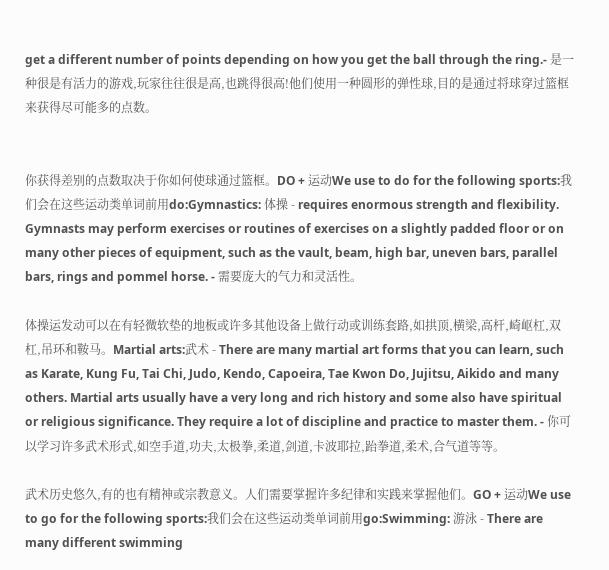get a different number of points depending on how you get the ball through the ring.- 是一种很是有活力的游戏,玩家往往很是高,也跳得很高!他们使用一种圆形的弹性球,目的是通过将球穿过篮框来获得尽可能多的点数。


你获得差别的点数取决于你如何使球通过篮框。DO + 运动We use to do for the following sports:我们会在这些运动类单词前用do:Gymnastics: 体操 - requires enormous strength and flexibility. Gymnasts may perform exercises or routines of exercises on a slightly padded floor or on many other pieces of equipment, such as the vault, beam, high bar, uneven bars, parallel bars, rings and pommel horse. - 需要庞大的气力和灵活性。

体操运发动可以在有轻微软垫的地板或许多其他设备上做行动或训练套路,如拱顶,横梁,高杆,崎岖杠,双杠,吊环和鞍马。Martial arts:武术 - There are many martial art forms that you can learn, such as Karate, Kung Fu, Tai Chi, Judo, Kendo, Capoeira, Tae Kwon Do, Jujitsu, Aikido and many others. Martial arts usually have a very long and rich history and some also have spiritual or religious significance. They require a lot of discipline and practice to master them. - 你可以学习许多武术形式,如空手道,功夫,太极拳,柔道,剑道,卡波耶拉,跆拳道,柔术,合气道等等。

武术历史悠久,有的也有精神或宗教意义。人们需要掌握许多纪律和实践来掌握他们。GO + 运动We use to go for the following sports:我们会在这些运动类单词前用go:Swimming: 游泳 - There are many different swimming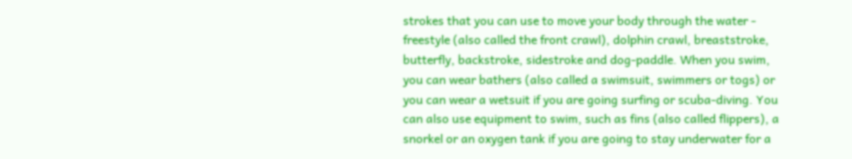strokes that you can use to move your body through the water - freestyle (also called the front crawl), dolphin crawl, breaststroke, butterfly, backstroke, sidestroke and dog-paddle. When you swim, you can wear bathers (also called a swimsuit, swimmers or togs) or you can wear a wetsuit if you are going surfing or scuba-diving. You can also use equipment to swim, such as fins (also called flippers), a snorkel or an oxygen tank if you are going to stay underwater for a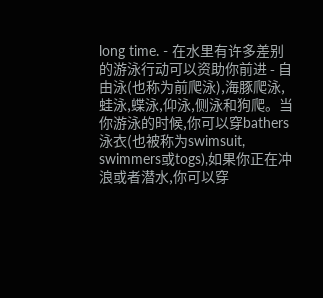long time. - 在水里有许多差别的游泳行动可以资助你前进 - 自由泳(也称为前爬泳),海豚爬泳,蛙泳,蝶泳,仰泳,侧泳和狗爬。当你游泳的时候,你可以穿bathers泳衣(也被称为swimsuit, swimmers或togs),如果你正在冲浪或者潜水,你可以穿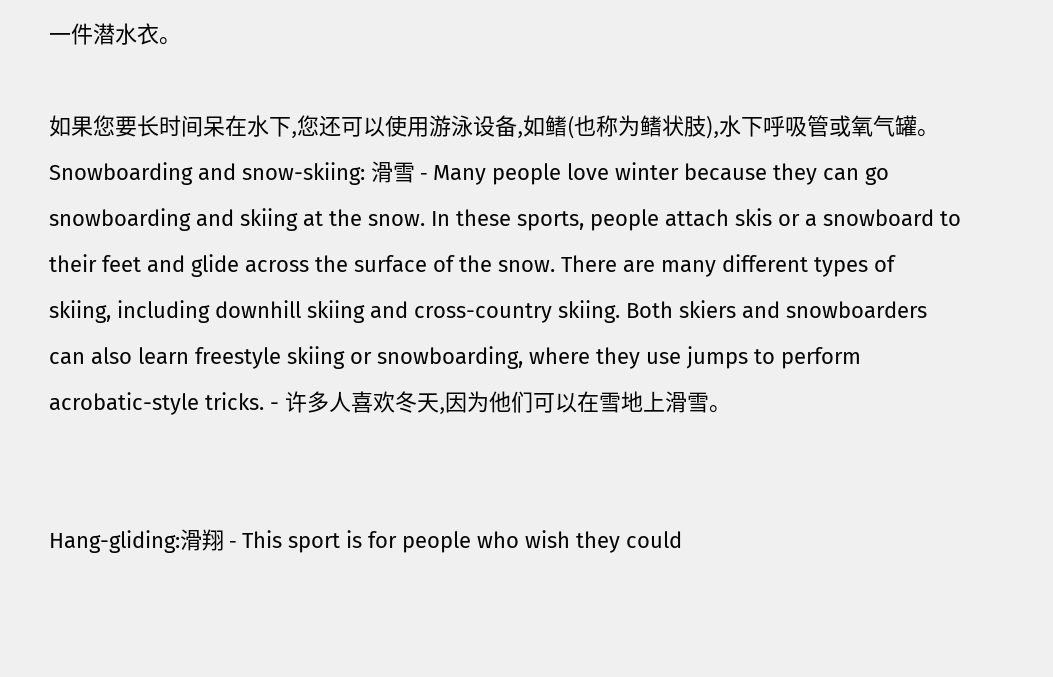一件潜水衣。

如果您要长时间呆在水下,您还可以使用游泳设备,如鳍(也称为鳍状肢),水下呼吸管或氧气罐。Snowboarding and snow-skiing: 滑雪 - Many people love winter because they can go snowboarding and skiing at the snow. In these sports, people attach skis or a snowboard to their feet and glide across the surface of the snow. There are many different types of skiing, including downhill skiing and cross-country skiing. Both skiers and snowboarders can also learn freestyle skiing or snowboarding, where they use jumps to perform acrobatic-style tricks. - 许多人喜欢冬天,因为他们可以在雪地上滑雪。


Hang-gliding:滑翔 - This sport is for people who wish they could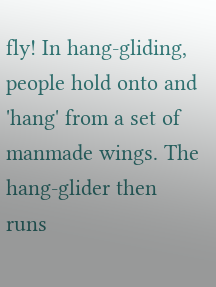fly! In hang-gliding, people hold onto and 'hang' from a set of manmade wings. The hang-glider then runs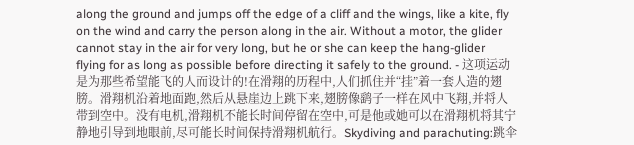along the ground and jumps off the edge of a cliff and the wings, like a kite, fly on the wind and carry the person along in the air. Without a motor, the glider cannot stay in the air for very long, but he or she can keep the hang-glider flying for as long as possible before directing it safely to the ground. - 这项运动是为那些希望能飞的人而设计的!在滑翔的历程中,人们抓住并“挂”着一套人造的翅膀。滑翔机沿着地面跑,然后从悬崖边上跳下来,翅膀像鹞子一样在风中飞翔,并将人带到空中。没有电机,滑翔机不能长时间停留在空中,可是他或她可以在滑翔机将其宁静地引导到地眼前,尽可能长时间保持滑翔机航行。Skydiving and parachuting:跳伞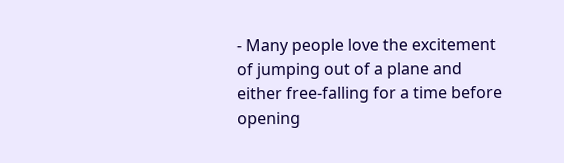- Many people love the excitement of jumping out of a plane and either free-falling for a time before opening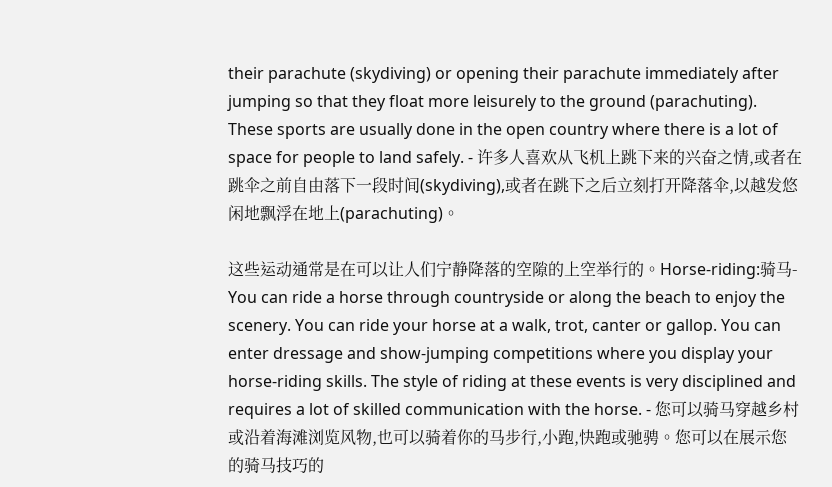their parachute (skydiving) or opening their parachute immediately after jumping so that they float more leisurely to the ground (parachuting). These sports are usually done in the open country where there is a lot of space for people to land safely. - 许多人喜欢从飞机上跳下来的兴奋之情,或者在跳伞之前自由落下一段时间(skydiving),或者在跳下之后立刻打开降落伞,以越发悠闲地飘浮在地上(parachuting)。

这些运动通常是在可以让人们宁静降落的空隙的上空举行的。Horse-riding:骑马- You can ride a horse through countryside or along the beach to enjoy the scenery. You can ride your horse at a walk, trot, canter or gallop. You can enter dressage and show-jumping competitions where you display your horse-riding skills. The style of riding at these events is very disciplined and requires a lot of skilled communication with the horse. - 您可以骑马穿越乡村或沿着海滩浏览风物,也可以骑着你的马步行,小跑,快跑或驰骋。您可以在展示您的骑马技巧的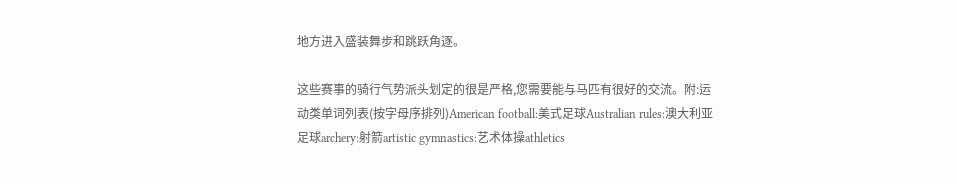地方进入盛装舞步和跳跃角逐。

这些赛事的骑行气势派头划定的很是严格,您需要能与马匹有很好的交流。附:运动类单词列表(按字母序排列)American football:美式足球Australian rules:澳大利亚足球archery:射箭artistic gymnastics:艺术体操athletics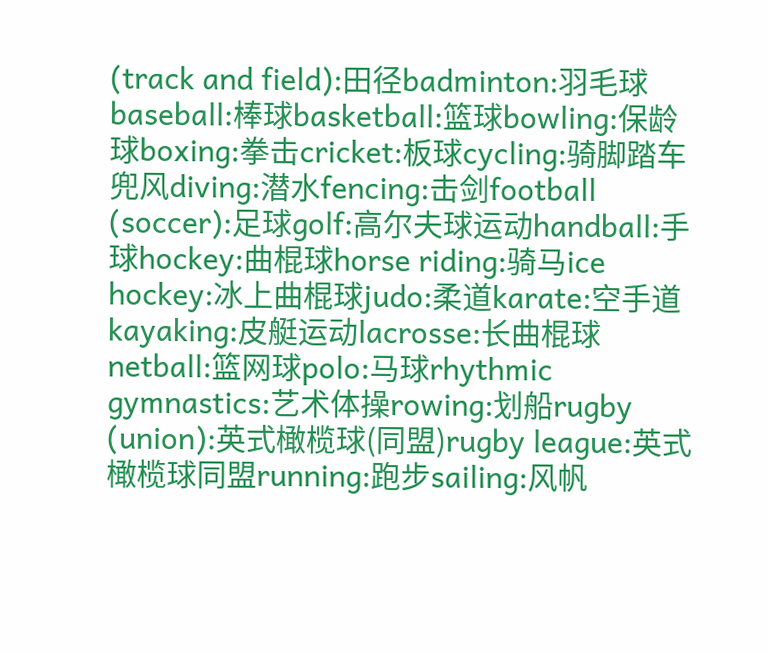(track and field):田径badminton:羽毛球baseball:棒球basketball:篮球bowling:保龄球boxing:拳击cricket:板球cycling:骑脚踏车兜风diving:潜水fencing:击剑football (soccer):足球golf:高尔夫球运动handball:手球hockey:曲棍球horse riding:骑马ice hockey:冰上曲棍球judo:柔道karate:空手道kayaking:皮艇运动lacrosse:长曲棍球netball:篮网球polo:马球rhythmic gymnastics:艺术体操rowing:划船rugby (union):英式橄榄球(同盟)rugby league:英式橄榄球同盟running:跑步sailing:风帆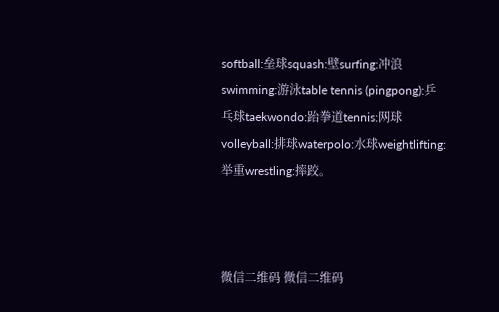softball:垒球squash:壁surfing:冲浪swimming:游泳table tennis (pingpong):乒乓球taekwondo:跆拳道tennis:网球volleyball:排球waterpolo:水球weightlifting:举重wrestling:摔跤。



微信二维码 微信二维码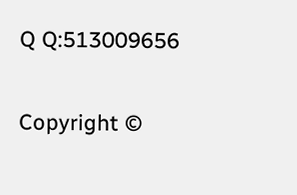Q Q:513009656

Copyright ©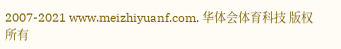2007-2021 www.meizhiyuanf.com. 华体会体育科技 版权所有